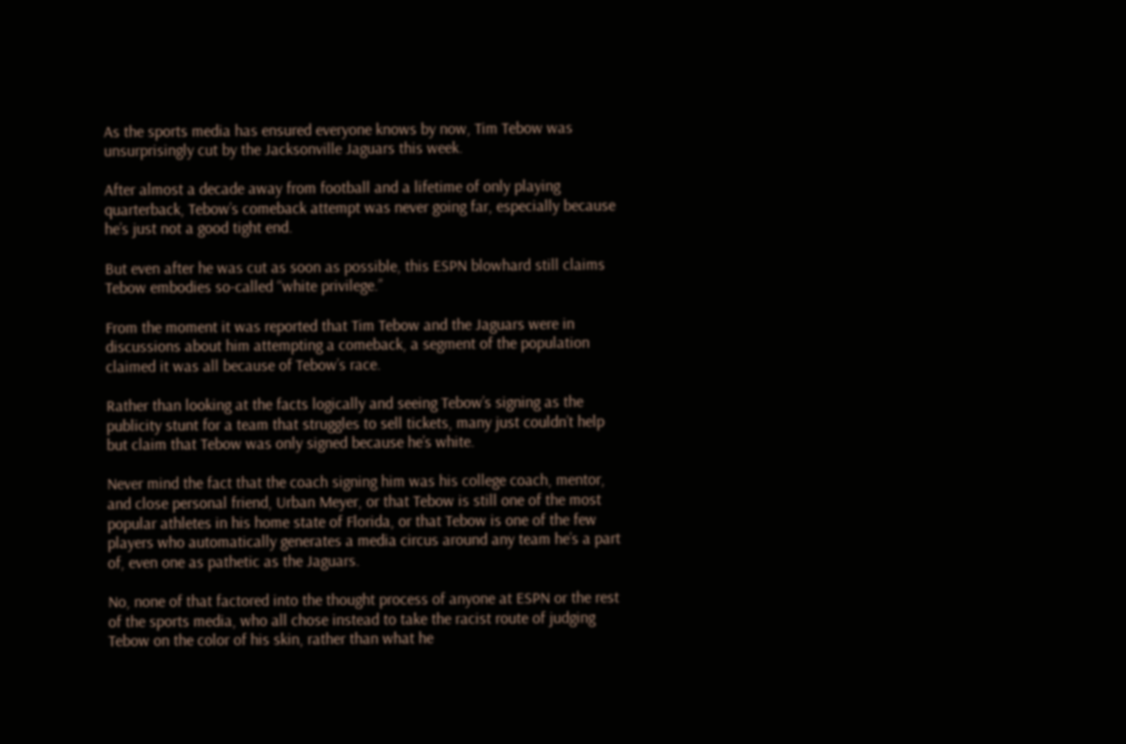As the sports media has ensured everyone knows by now, Tim Tebow was unsurprisingly cut by the Jacksonville Jaguars this week.

After almost a decade away from football and a lifetime of only playing quarterback, Tebow’s comeback attempt was never going far, especially because he’s just not a good tight end.

But even after he was cut as soon as possible, this ESPN blowhard still claims Tebow embodies so-called “white privilege.”

From the moment it was reported that Tim Tebow and the Jaguars were in discussions about him attempting a comeback, a segment of the population claimed it was all because of Tebow’s race.

Rather than looking at the facts logically and seeing Tebow’s signing as the publicity stunt for a team that struggles to sell tickets, many just couldn’t help but claim that Tebow was only signed because he’s white.

Never mind the fact that the coach signing him was his college coach, mentor, and close personal friend, Urban Meyer, or that Tebow is still one of the most popular athletes in his home state of Florida, or that Tebow is one of the few players who automatically generates a media circus around any team he’s a part of, even one as pathetic as the Jaguars.

No, none of that factored into the thought process of anyone at ESPN or the rest of the sports media, who all chose instead to take the racist route of judging Tebow on the color of his skin, rather than what he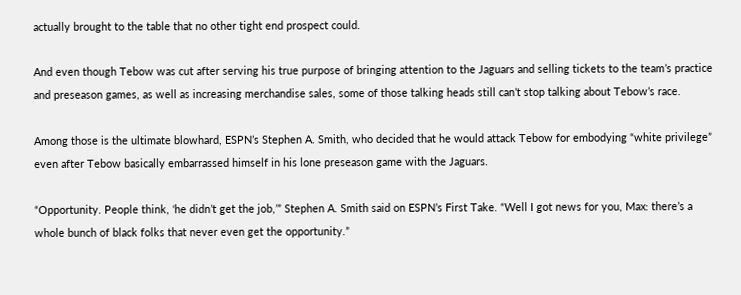actually brought to the table that no other tight end prospect could.

And even though Tebow was cut after serving his true purpose of bringing attention to the Jaguars and selling tickets to the team’s practice and preseason games, as well as increasing merchandise sales, some of those talking heads still can’t stop talking about Tebow’s race.

Among those is the ultimate blowhard, ESPN’s Stephen A. Smith, who decided that he would attack Tebow for embodying “white privilege” even after Tebow basically embarrassed himself in his lone preseason game with the Jaguars.

“Opportunity. People think, ‘he didn’t get the job,’” Stephen A. Smith said on ESPN’s First Take. “Well I got news for you, Max: there’s a whole bunch of black folks that never even get the opportunity.”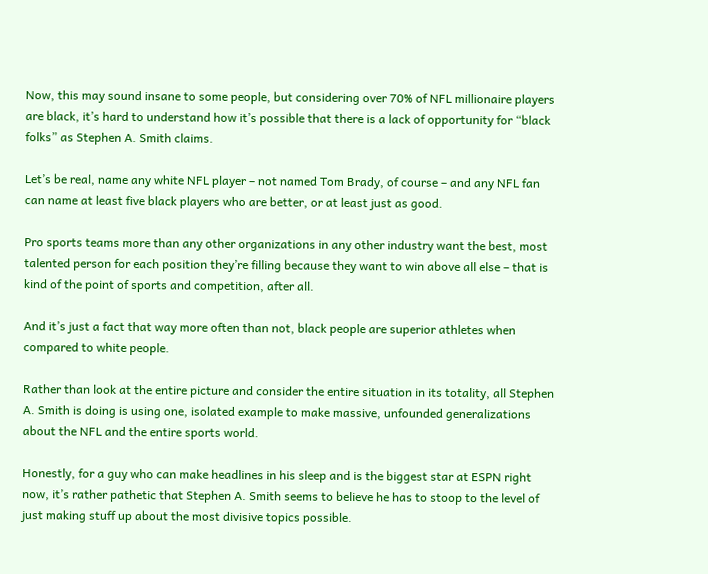Now, this may sound insane to some people, but considering over 70% of NFL millionaire players are black, it’s hard to understand how it’s possible that there is a lack of opportunity for “black folks” as Stephen A. Smith claims.

Let’s be real, name any white NFL player – not named Tom Brady, of course – and any NFL fan can name at least five black players who are better, or at least just as good.

Pro sports teams more than any other organizations in any other industry want the best, most talented person for each position they’re filling because they want to win above all else – that is kind of the point of sports and competition, after all.

And it’s just a fact that way more often than not, black people are superior athletes when compared to white people.

Rather than look at the entire picture and consider the entire situation in its totality, all Stephen A. Smith is doing is using one, isolated example to make massive, unfounded generalizations about the NFL and the entire sports world.

Honestly, for a guy who can make headlines in his sleep and is the biggest star at ESPN right now, it’s rather pathetic that Stephen A. Smith seems to believe he has to stoop to the level of just making stuff up about the most divisive topics possible.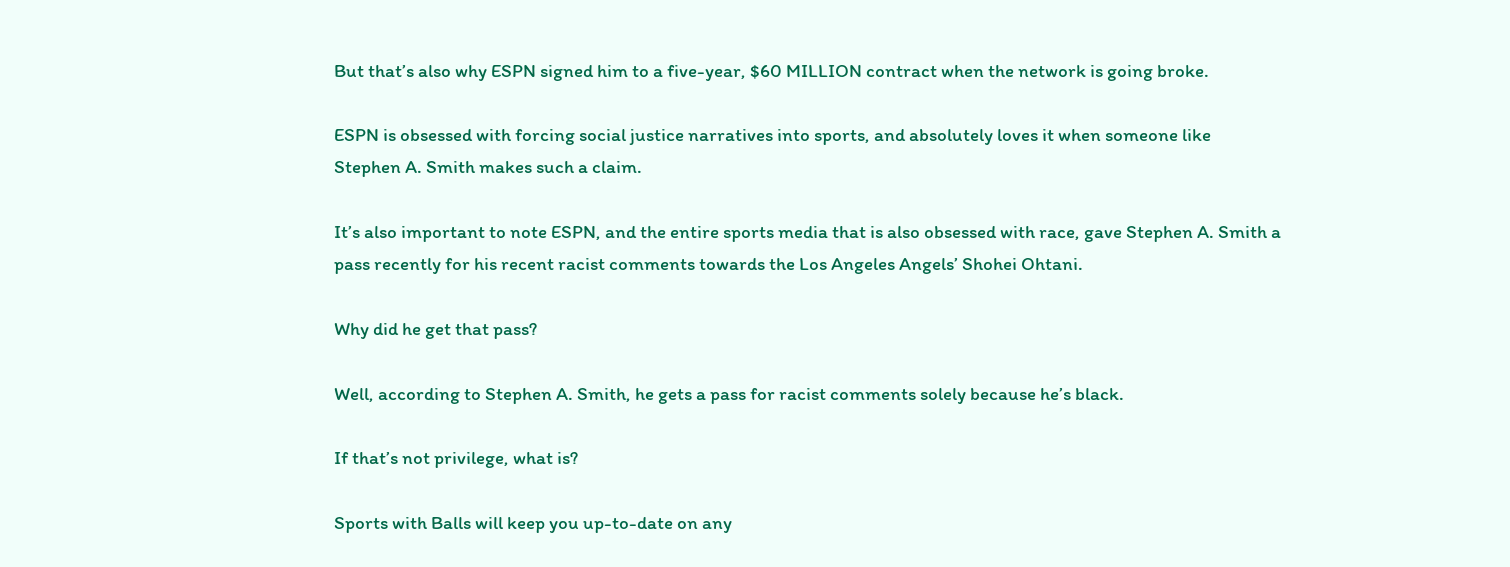But that’s also why ESPN signed him to a five-year, $60 MILLION contract when the network is going broke.

ESPN is obsessed with forcing social justice narratives into sports, and absolutely loves it when someone like Stephen A. Smith makes such a claim.

It’s also important to note ESPN, and the entire sports media that is also obsessed with race, gave Stephen A. Smith a pass recently for his recent racist comments towards the Los Angeles Angels’ Shohei Ohtani.

Why did he get that pass?

Well, according to Stephen A. Smith, he gets a pass for racist comments solely because he’s black.

If that’s not privilege, what is?

Sports with Balls will keep you up-to-date on any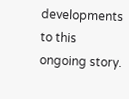developments to this ongoing story.